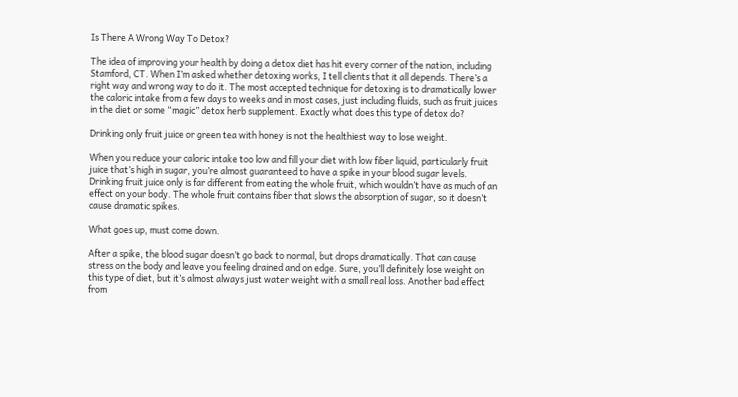Is There A Wrong Way To Detox?

The idea of improving your health by doing a detox diet has hit every corner of the nation, including Stamford, CT. When I’m asked whether detoxing works, I tell clients that it all depends. There’s a right way and wrong way to do it. The most accepted technique for detoxing is to dramatically lower the caloric intake from a few days to weeks and in most cases, just including fluids, such as fruit juices in the diet or some “magic” detox herb supplement. Exactly what does this type of detox do?

Drinking only fruit juice or green tea with honey is not the healthiest way to lose weight.

When you reduce your caloric intake too low and fill your diet with low fiber liquid, particularly fruit juice that’s high in sugar, you’re almost guaranteed to have a spike in your blood sugar levels. Drinking fruit juice only is far different from eating the whole fruit, which wouldn’t have as much of an effect on your body. The whole fruit contains fiber that slows the absorption of sugar, so it doesn’t cause dramatic spikes.

What goes up, must come down.

After a spike, the blood sugar doesn’t go back to normal, but drops dramatically. That can cause stress on the body and leave you feeling drained and on edge. Sure, you’ll definitely lose weight on this type of diet, but it’s almost always just water weight with a small real loss. Another bad effect from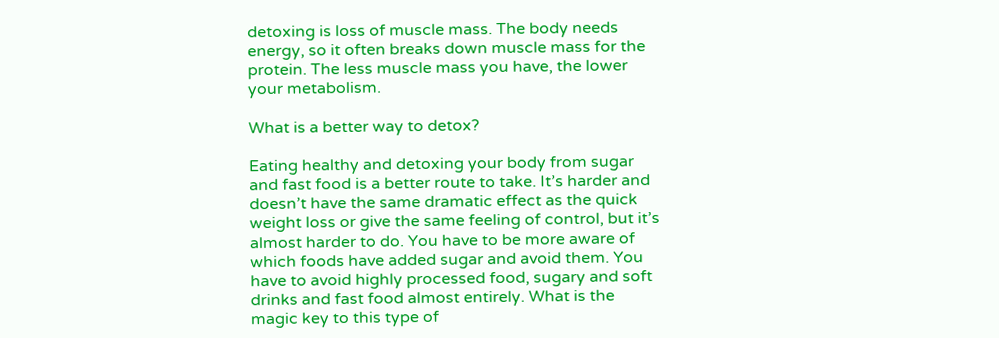detoxing is loss of muscle mass. The body needs energy, so it often breaks down muscle mass for the protein. The less muscle mass you have, the lower your metabolism.

What is a better way to detox?

Eating healthy and detoxing your body from sugar and fast food is a better route to take. It’s harder and doesn’t have the same dramatic effect as the quick weight loss or give the same feeling of control, but it’s almost harder to do. You have to be more aware of which foods have added sugar and avoid them. You have to avoid highly processed food, sugary and soft drinks and fast food almost entirely. What is the magic key to this type of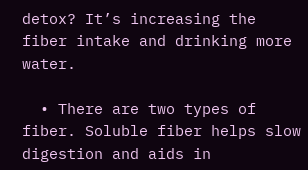detox? It’s increasing the fiber intake and drinking more water.

  • There are two types of fiber. Soluble fiber helps slow digestion and aids in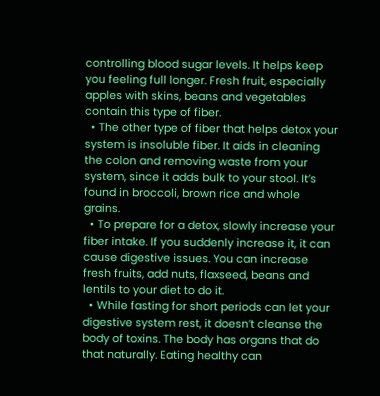controlling blood sugar levels. It helps keep you feeling full longer. Fresh fruit, especially apples with skins, beans and vegetables contain this type of fiber.
  • The other type of fiber that helps detox your system is insoluble fiber. It aids in cleaning the colon and removing waste from your system, since it adds bulk to your stool. It’s found in broccoli, brown rice and whole grains.
  • To prepare for a detox, slowly increase your fiber intake. If you suddenly increase it, it can cause digestive issues. You can increase fresh fruits, add nuts, flaxseed, beans and lentils to your diet to do it.
  • While fasting for short periods can let your digestive system rest, it doesn’t cleanse the body of toxins. The body has organs that do that naturally. Eating healthy can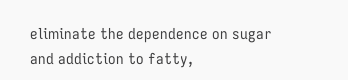eliminate the dependence on sugar and addiction to fatty,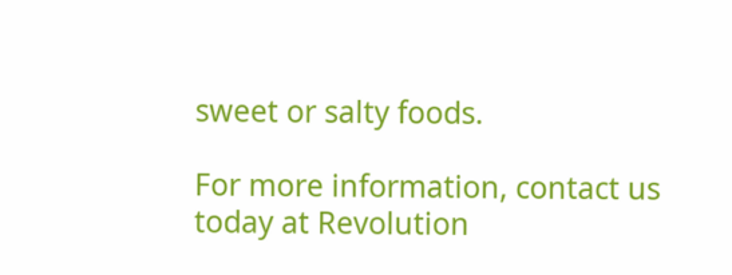sweet or salty foods.

For more information, contact us today at Revolution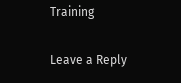Training

Leave a Reply